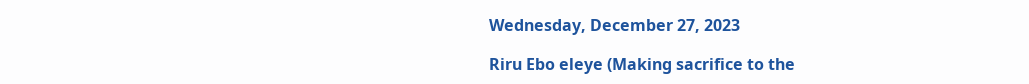Wednesday, December 27, 2023

Riru Ebo eleye (Making sacrifice to the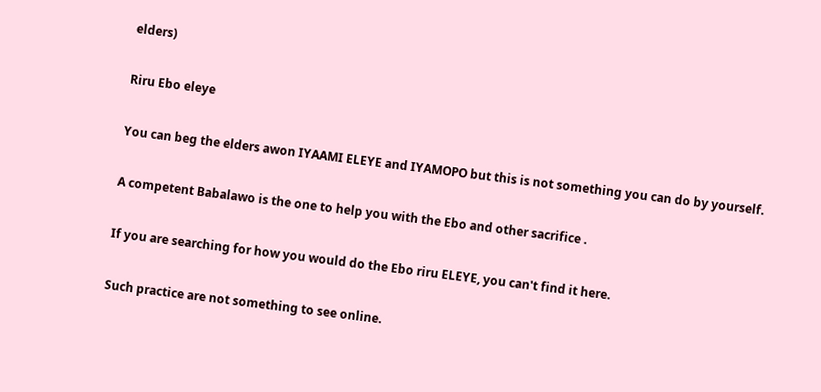elders)

Riru Ebo eleye

You can beg the elders awon IYAAMI ELEYE and IYAMOPO but this is not something you can do by yourself.

A competent Babalawo is the one to help you with the Ebo and other sacrifice .

If you are searching for how you would do the Ebo riru ELEYE, you can't find it here.

Such practice are not something to see online.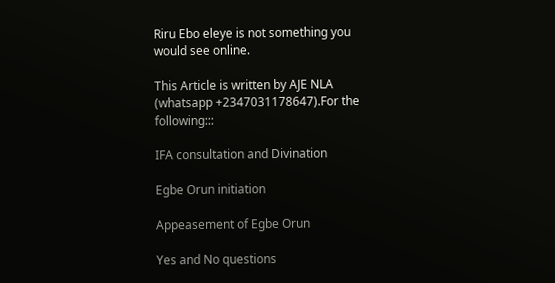Riru Ebo eleye is not something you would see online.

This Article is written by AJE NLA (whatsapp +2347031178647).For the following:::

IFA consultation and Divination

Egbe Orun initiation

Appeasement of Egbe Orun

Yes and No questions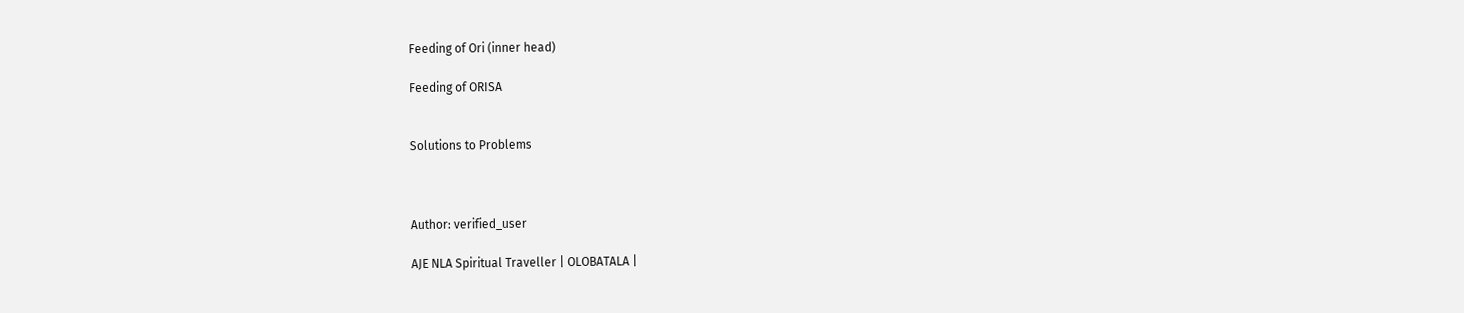Feeding of Ori (inner head)

Feeding of ORISA


Solutions to Problems



Author: verified_user

AJE NLA Spiritual Traveller | OLOBATALA |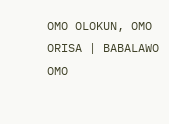OMO OLOKUN, OMO ORISA | BABALAWO OMO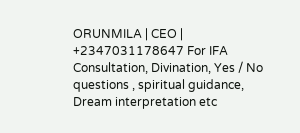ORUNMILA | CEO | +2347031178647 For IFA Consultation, Divination, Yes / No questions , spiritual guidance, Dream interpretation etc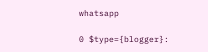whatsapp

0 $type={blogger}: